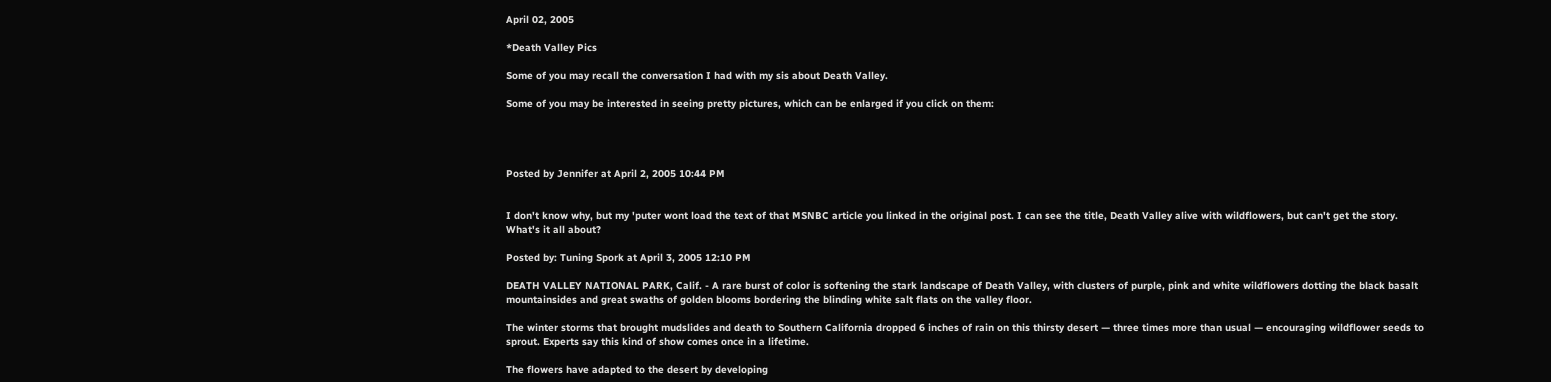April 02, 2005

*Death Valley Pics

Some of you may recall the conversation I had with my sis about Death Valley.

Some of you may be interested in seeing pretty pictures, which can be enlarged if you click on them:




Posted by Jennifer at April 2, 2005 10:44 PM


I don't know why, but my 'puter wont load the text of that MSNBC article you linked in the original post. I can see the title, Death Valley alive with wildflowers, but can't get the story. What's it all about?

Posted by: Tuning Spork at April 3, 2005 12:10 PM

DEATH VALLEY NATIONAL PARK, Calif. - A rare burst of color is softening the stark landscape of Death Valley, with clusters of purple, pink and white wildflowers dotting the black basalt mountainsides and great swaths of golden blooms bordering the blinding white salt flats on the valley floor.

The winter storms that brought mudslides and death to Southern California dropped 6 inches of rain on this thirsty desert — three times more than usual — encouraging wildflower seeds to sprout. Experts say this kind of show comes once in a lifetime.

The flowers have adapted to the desert by developing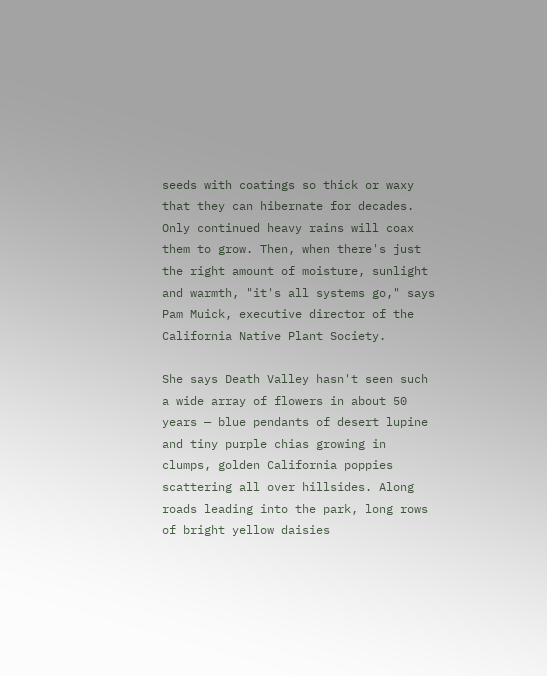seeds with coatings so thick or waxy that they can hibernate for decades. Only continued heavy rains will coax them to grow. Then, when there's just the right amount of moisture, sunlight and warmth, "it's all systems go," says Pam Muick, executive director of the California Native Plant Society.

She says Death Valley hasn't seen such a wide array of flowers in about 50 years — blue pendants of desert lupine and tiny purple chias growing in clumps, golden California poppies scattering all over hillsides. Along roads leading into the park, long rows of bright yellow daisies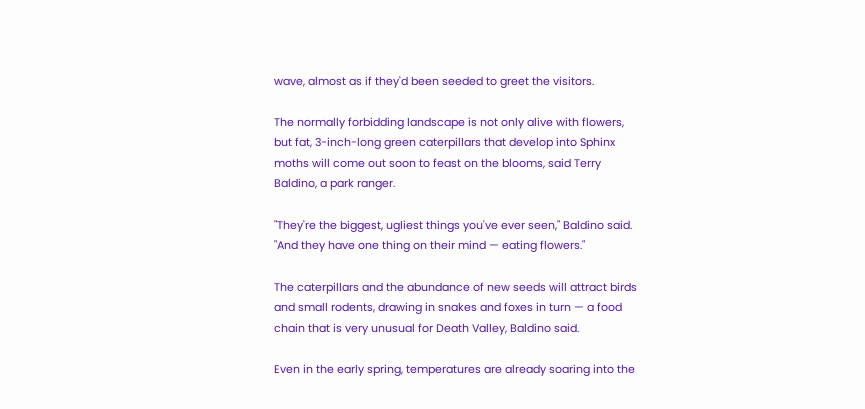wave, almost as if they'd been seeded to greet the visitors.

The normally forbidding landscape is not only alive with flowers, but fat, 3-inch-long green caterpillars that develop into Sphinx moths will come out soon to feast on the blooms, said Terry Baldino, a park ranger.

"They're the biggest, ugliest things you've ever seen," Baldino said. "And they have one thing on their mind — eating flowers."

The caterpillars and the abundance of new seeds will attract birds and small rodents, drawing in snakes and foxes in turn — a food chain that is very unusual for Death Valley, Baldino said.

Even in the early spring, temperatures are already soaring into the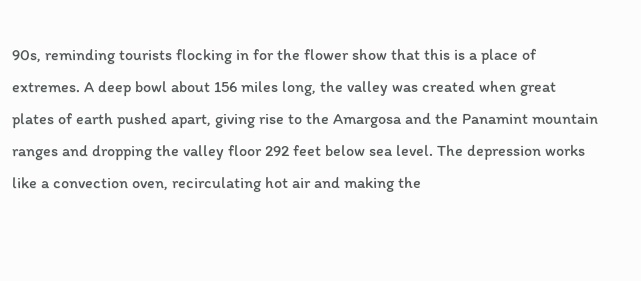90s, reminding tourists flocking in for the flower show that this is a place of extremes. A deep bowl about 156 miles long, the valley was created when great plates of earth pushed apart, giving rise to the Amargosa and the Panamint mountain ranges and dropping the valley floor 292 feet below sea level. The depression works like a convection oven, recirculating hot air and making the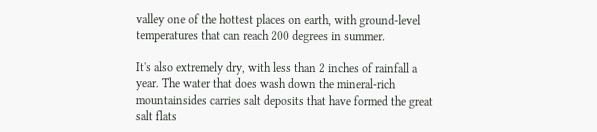valley one of the hottest places on earth, with ground-level temperatures that can reach 200 degrees in summer.

It's also extremely dry, with less than 2 inches of rainfall a year. The water that does wash down the mineral-rich mountainsides carries salt deposits that have formed the great salt flats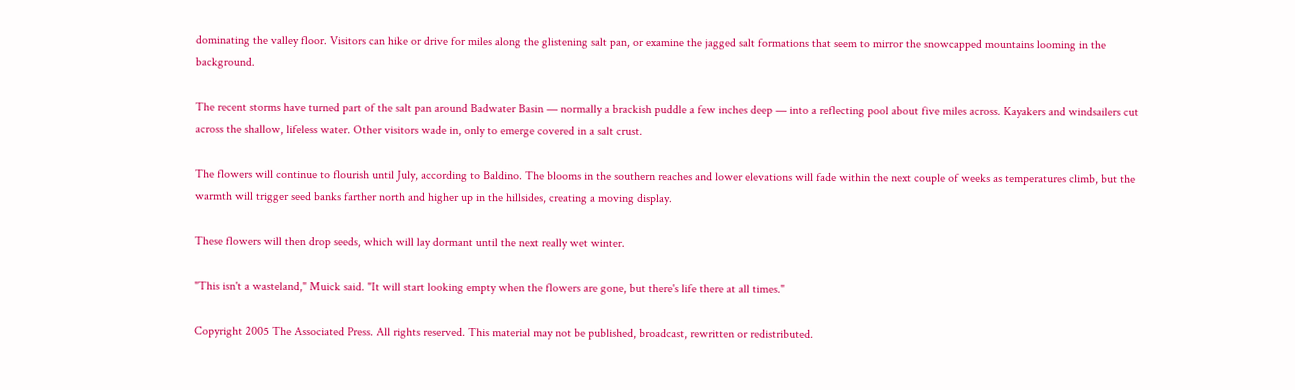dominating the valley floor. Visitors can hike or drive for miles along the glistening salt pan, or examine the jagged salt formations that seem to mirror the snowcapped mountains looming in the background.

The recent storms have turned part of the salt pan around Badwater Basin — normally a brackish puddle a few inches deep — into a reflecting pool about five miles across. Kayakers and windsailers cut across the shallow, lifeless water. Other visitors wade in, only to emerge covered in a salt crust.

The flowers will continue to flourish until July, according to Baldino. The blooms in the southern reaches and lower elevations will fade within the next couple of weeks as temperatures climb, but the warmth will trigger seed banks farther north and higher up in the hillsides, creating a moving display.

These flowers will then drop seeds, which will lay dormant until the next really wet winter.

"This isn't a wasteland," Muick said. "It will start looking empty when the flowers are gone, but there's life there at all times."

Copyright 2005 The Associated Press. All rights reserved. This material may not be published, broadcast, rewritten or redistributed.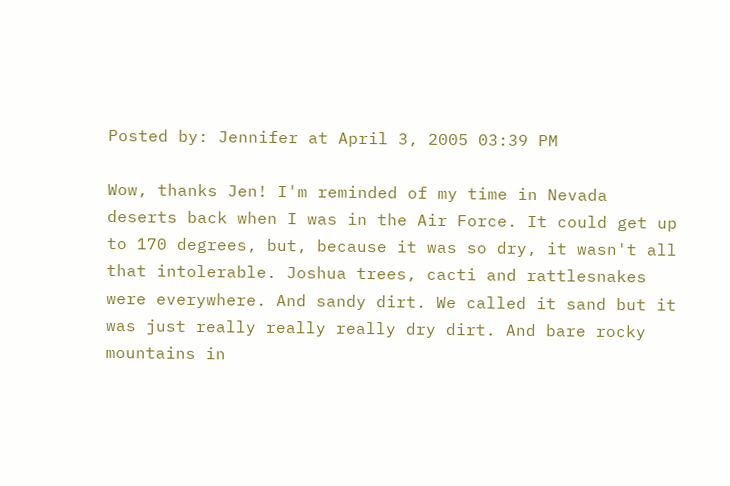Posted by: Jennifer at April 3, 2005 03:39 PM

Wow, thanks Jen! I'm reminded of my time in Nevada deserts back when I was in the Air Force. It could get up to 170 degrees, but, because it was so dry, it wasn't all that intolerable. Joshua trees, cacti and rattlesnakes were everywhere. And sandy dirt. We called it sand but it was just really really really dry dirt. And bare rocky mountains in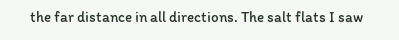the far distance in all directions. The salt flats I saw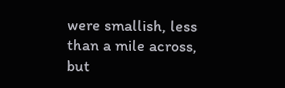were smallish, less than a mile across, but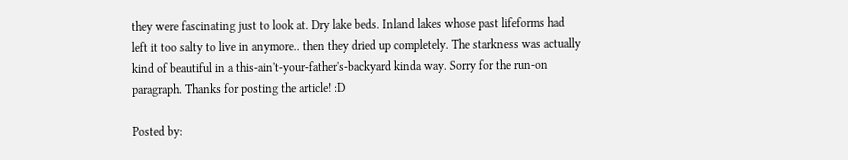they were fascinating just to look at. Dry lake beds. Inland lakes whose past lifeforms had left it too salty to live in anymore.. then they dried up completely. The starkness was actually kind of beautiful in a this-ain't-your-father's-backyard kinda way. Sorry for the run-on paragraph. Thanks for posting the article! :D

Posted by: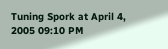Tuning Spork at April 4, 2005 09:10 PM